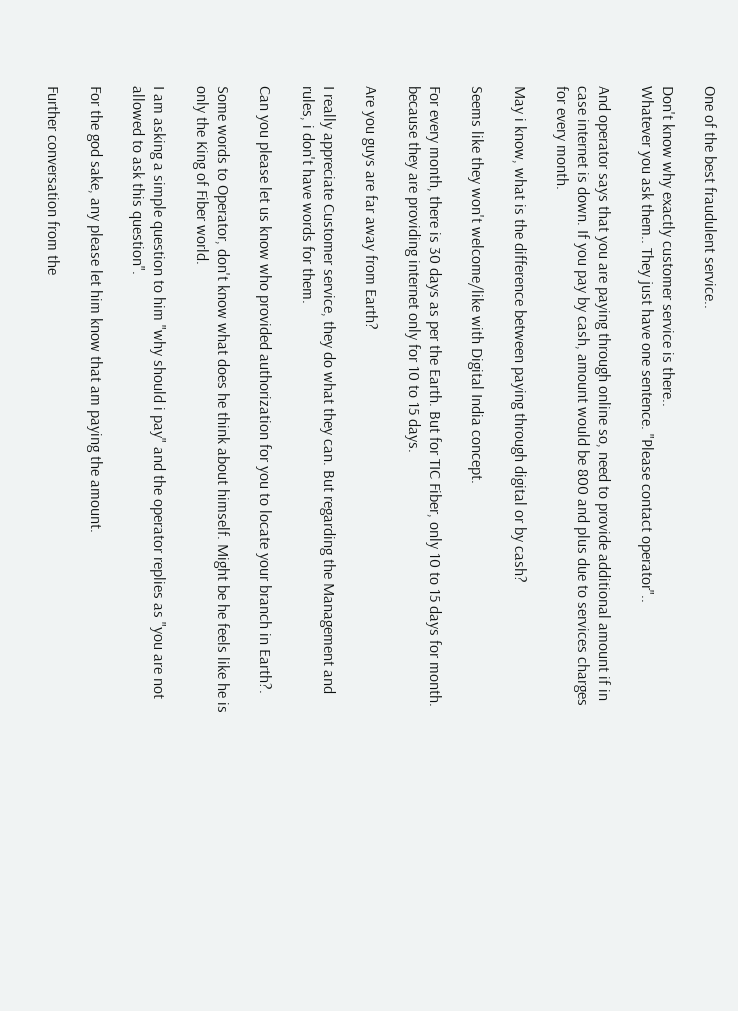One of the best fraudulent service..

Don't know why exactly customer service is there..
Whatever you ask them.. They just have one sentence. "Please contact operator"..

And operator says that you are paying through online so, need to provide additional amount if in case internet is down. If you pay by cash, amount would be 800 and plus due to services charges for every month.

May i know, what is the difference between paying through digital or by cash?

Seems like they won't welcome/like with Digital India concept.

For every month, there is 30 days as per the Earth. But for TIC Fiber, only 10 to 15 days for month. because they are providing internet only for 10 to 15 days.

Are you guys are far away from Earth?

I really appreciate Customer service, they do what they can. But regarding the Management and rules, i don't have words for them.

Can you please let us know who provided authorization for you to locate your branch in Earth?.

Some words to Operator, don't know what does he think about himself. Might be he feels like he is only the King of Fiber world.

I am asking a simple question to him "why should i pay" and the operator replies as "you are not allowed to ask this question".

For the god sake, any please let him know that am paying the amount.

Further conversation from the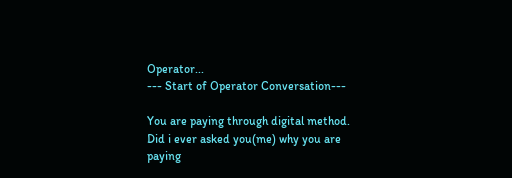Operator...
--- Start of Operator Conversation---

You are paying through digital method. Did i ever asked you(me) why you are paying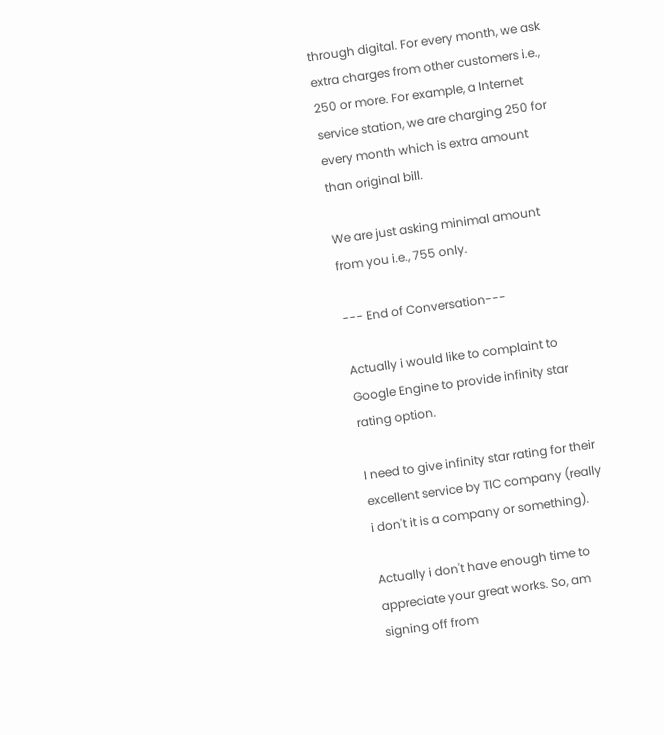through digital. For every month, we ask extra charges from other customers i.e., 250 or more. For example, a Internet service station, we are charging 250 for every month which is extra amount than original bill.

We are just asking minimal amount from you i.e., 755 only.

--- End of Conversation---

Actually i would like to complaint to Google Engine to provide infinity star rating option.

I need to give infinity star rating for their excellent service by TIC company (really i don't it is a company or something).

Actually i don't have enough time to appreciate your great works. So, am signing off from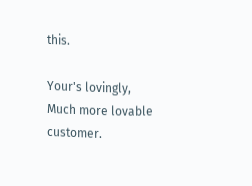this.

Your's lovingly,
Much more lovable customer.